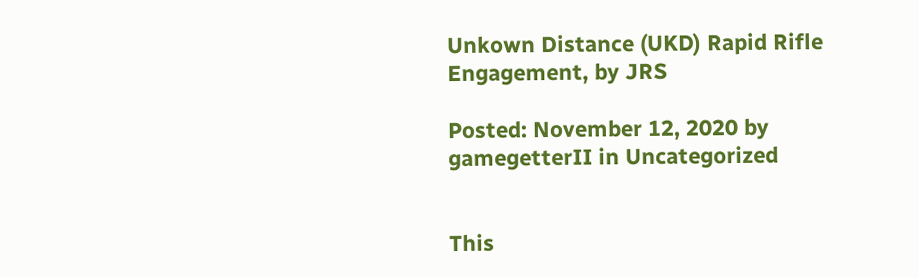Unkown Distance (UKD) Rapid Rifle Engagement, by JRS

Posted: November 12, 2020 by gamegetterII in Uncategorized


This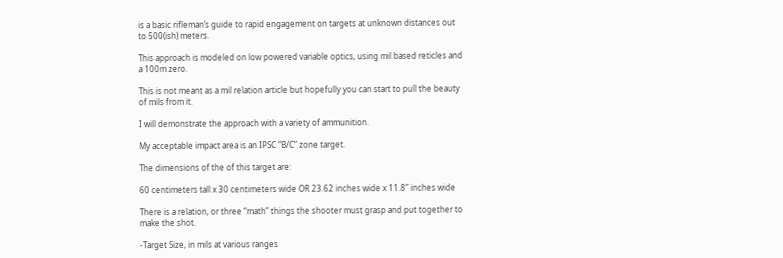is a basic rifleman’s guide to rapid engagement on targets at unknown distances out to 500(ish) meters.

This approach is modeled on low powered variable optics, using mil based reticles and a 100m zero.

This is not meant as a mil relation article but hopefully you can start to pull the beauty of mils from it.

I will demonstrate the approach with a variety of ammunition.

My acceptable impact area is an IPSC “B/C” zone target.

The dimensions of the of this target are:

60 centimeters tall x 30 centimeters wide OR 23.62 inches wide x 11.8” inches wide

There is a relation, or three “math” things the shooter must grasp and put together to make the shot.

-Target Size, in mils at various ranges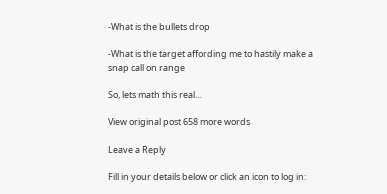-What is the bullets drop

-What is the target affording me to hastily make a snap call on range

So, lets math this real…

View original post 658 more words

Leave a Reply

Fill in your details below or click an icon to log in: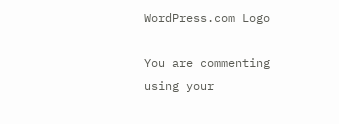WordPress.com Logo

You are commenting using your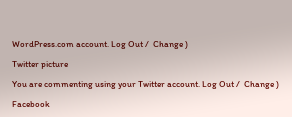WordPress.com account. Log Out /  Change )

Twitter picture

You are commenting using your Twitter account. Log Out /  Change )

Facebook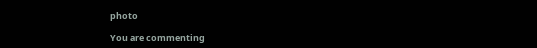photo

You are commenting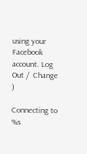using your Facebook account. Log Out /  Change )

Connecting to %s